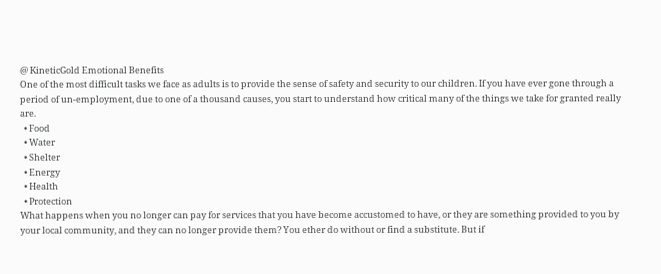@ KineticGold Emotional Benefits
One of the most difficult tasks we face as adults is to provide the sense of safety and security to our children. If you have ever gone through a period of un-employment, due to one of a thousand causes, you start to understand how critical many of the things we take for granted really are.
  • Food
  • Water
  • Shelter
  • Energy
  • Health
  • Protection
What happens when you no longer can pay for services that you have become accustomed to have, or they are something provided to you by your local community, and they can no longer provide them? You ether do without or find a substitute. But if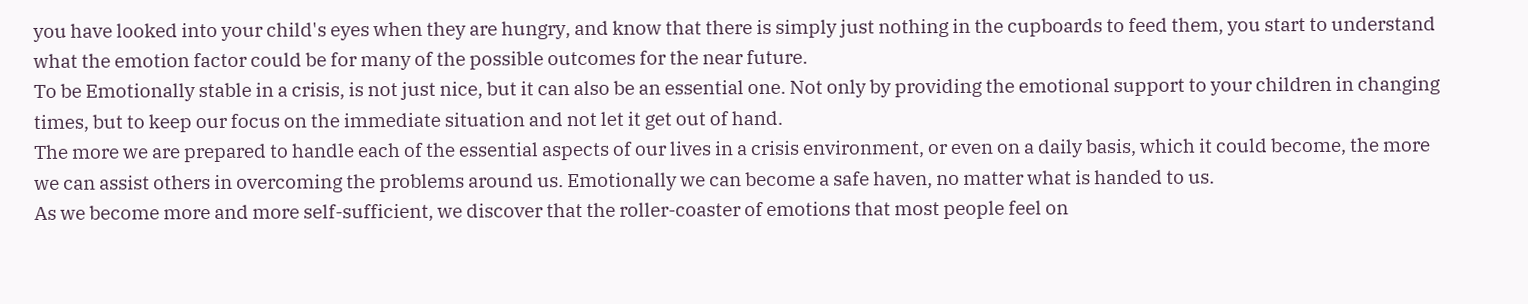you have looked into your child's eyes when they are hungry, and know that there is simply just nothing in the cupboards to feed them, you start to understand what the emotion factor could be for many of the possible outcomes for the near future.
To be Emotionally stable in a crisis, is not just nice, but it can also be an essential one. Not only by providing the emotional support to your children in changing times, but to keep our focus on the immediate situation and not let it get out of hand.
The more we are prepared to handle each of the essential aspects of our lives in a crisis environment, or even on a daily basis, which it could become, the more we can assist others in overcoming the problems around us. Emotionally we can become a safe haven, no matter what is handed to us.
As we become more and more self-sufficient, we discover that the roller-coaster of emotions that most people feel on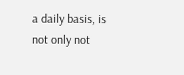a daily basis, is not only not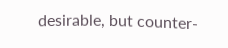desirable, but counter-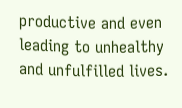productive and even leading to unhealthy and unfulfilled lives.